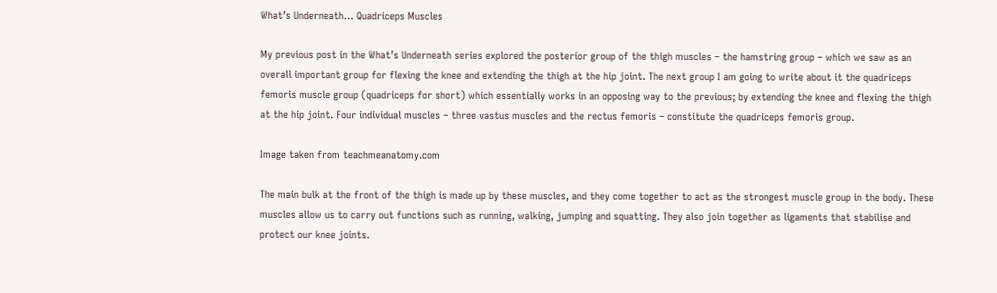What’s Underneath… Quadriceps Muscles

My previous post in the What’s Underneath series explored the posterior group of the thigh muscles – the hamstring group – which we saw as an overall important group for flexing the knee and extending the thigh at the hip joint. The next group I am going to write about it the quadriceps femoris muscle group (quadriceps for short) which essentially works in an opposing way to the previous; by extending the knee and flexing the thigh at the hip joint. Four individual muscles – three vastus muscles and the rectus femoris – constitute the quadriceps femoris group.

Image taken from teachmeanatomy.com

The main bulk at the front of the thigh is made up by these muscles, and they come together to act as the strongest muscle group in the body. These muscles allow us to carry out functions such as running, walking, jumping and squatting. They also join together as ligaments that stabilise and protect our knee joints.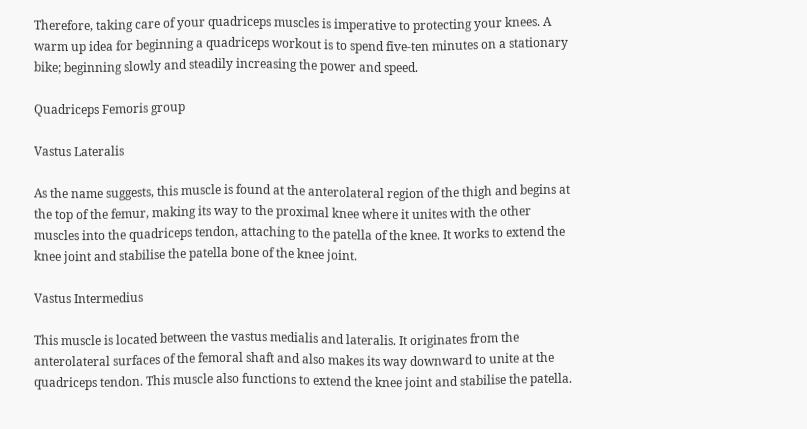Therefore, taking care of your quadriceps muscles is imperative to protecting your knees. A warm up idea for beginning a quadriceps workout is to spend five-ten minutes on a stationary bike; beginning slowly and steadily increasing the power and speed.

Quadriceps Femoris group

Vastus Lateralis

As the name suggests, this muscle is found at the anterolateral region of the thigh and begins at the top of the femur, making its way to the proximal knee where it unites with the other muscles into the quadriceps tendon, attaching to the patella of the knee. It works to extend the knee joint and stabilise the patella bone of the knee joint.

Vastus Intermedius

This muscle is located between the vastus medialis and lateralis. It originates from the anterolateral surfaces of the femoral shaft and also makes its way downward to unite at the quadriceps tendon. This muscle also functions to extend the knee joint and stabilise the patella.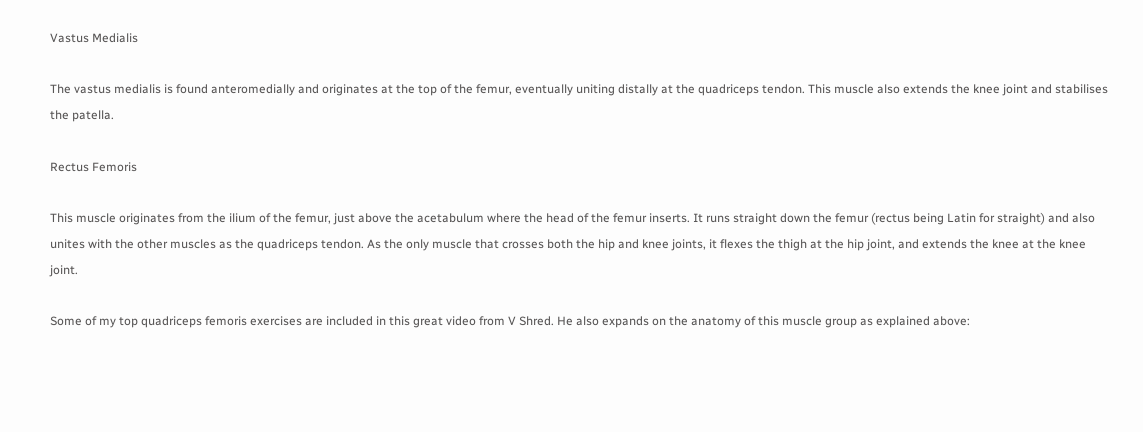Vastus Medialis

The vastus medialis is found anteromedially and originates at the top of the femur, eventually uniting distally at the quadriceps tendon. This muscle also extends the knee joint and stabilises the patella.

Rectus Femoris

This muscle originates from the ilium of the femur, just above the acetabulum where the head of the femur inserts. It runs straight down the femur (rectus being Latin for straight) and also unites with the other muscles as the quadriceps tendon. As the only muscle that crosses both the hip and knee joints, it flexes the thigh at the hip joint, and extends the knee at the knee joint.

Some of my top quadriceps femoris exercises are included in this great video from V Shred. He also expands on the anatomy of this muscle group as explained above: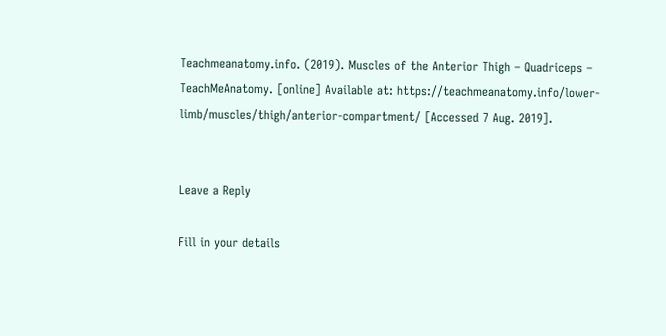Teachmeanatomy.info. (2019). Muscles of the Anterior Thigh – Quadriceps – TeachMeAnatomy. [online] Available at: https://teachmeanatomy.info/lower-limb/muscles/thigh/anterior-compartment/ [Accessed 7 Aug. 2019].


Leave a Reply

Fill in your details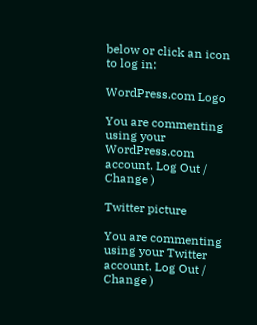below or click an icon to log in:

WordPress.com Logo

You are commenting using your WordPress.com account. Log Out /  Change )

Twitter picture

You are commenting using your Twitter account. Log Out /  Change )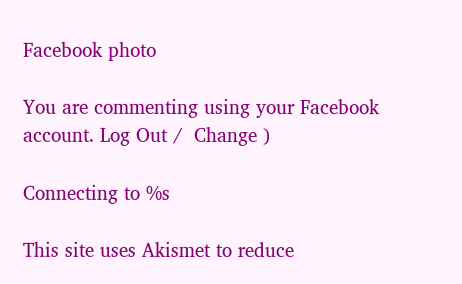Facebook photo

You are commenting using your Facebook account. Log Out /  Change )

Connecting to %s

This site uses Akismet to reduce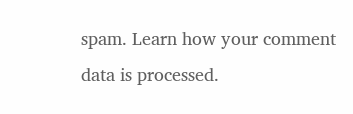spam. Learn how your comment data is processed.